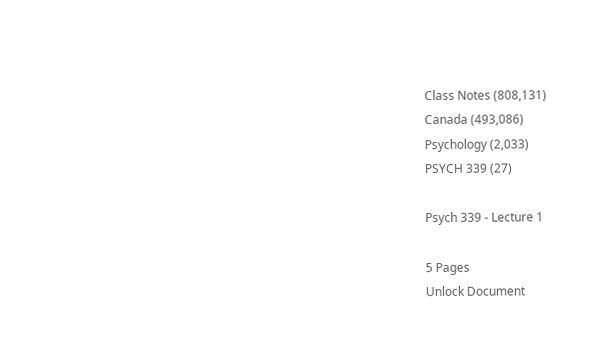Class Notes (808,131)
Canada (493,086)
Psychology (2,033)
PSYCH 339 (27)

Psych 339 - Lecture 1

5 Pages
Unlock Document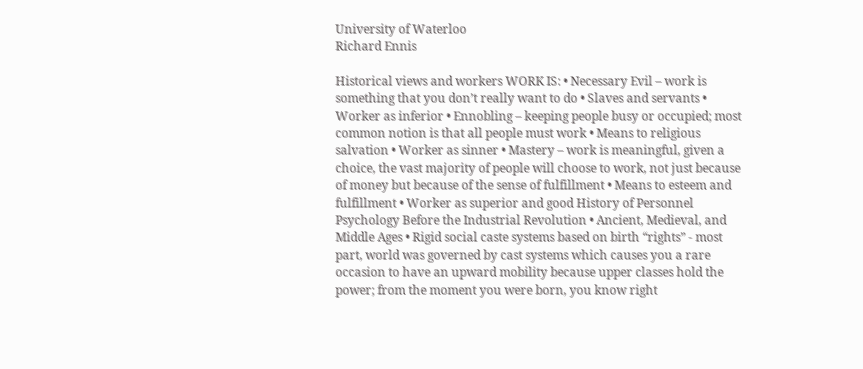University of Waterloo
Richard Ennis

Historical views and workers WORK IS: • Necessary Evil – work is something that you don’t really want to do • Slaves and servants • Worker as inferior • Ennobling – keeping people busy or occupied; most common notion is that all people must work • Means to religious salvation • Worker as sinner • Mastery – work is meaningful, given a choice, the vast majority of people will choose to work, not just because of money but because of the sense of fulfillment • Means to esteem and fulfillment • Worker as superior and good History of Personnel Psychology Before the Industrial Revolution • Ancient, Medieval, and Middle Ages • Rigid social caste systems based on birth “rights” - most part, world was governed by cast systems which causes you a rare occasion to have an upward mobility because upper classes hold the power; from the moment you were born, you know right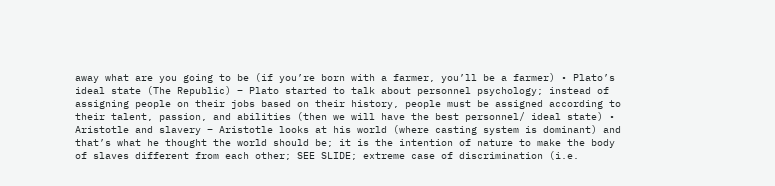away what are you going to be (if you’re born with a farmer, you’ll be a farmer) • Plato’s ideal state (The Republic) – Plato started to talk about personnel psychology; instead of assigning people on their jobs based on their history, people must be assigned according to their talent, passion, and abilities (then we will have the best personnel/ ideal state) • Aristotle and slavery – Aristotle looks at his world (where casting system is dominant) and that’s what he thought the world should be; it is the intention of nature to make the body of slaves different from each other; SEE SLIDE; extreme case of discrimination (i.e.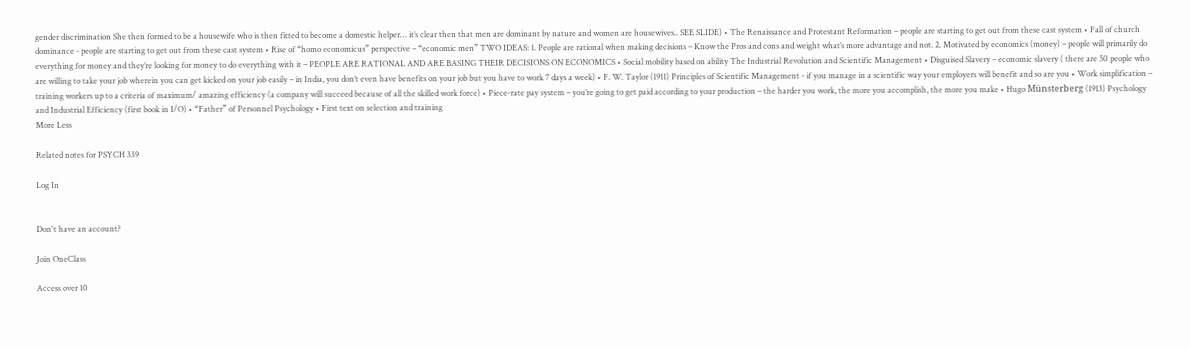gender discrimination She then formed to be a housewife who is then fitted to become a domestic helper… it’s clear then that men are dominant by nature and women are housewives.. SEE SLIDE) • The Renaissance and Protestant Reformation – people are starting to get out from these cast system • Fall of church dominance - people are starting to get out from these cast system • Rise of “homo economicus” perspective – “economic men” TWO IDEAS: 1. People are rational when making decisions – Know the Pros and cons and weight what’s more advantage and not. 2. Motivated by economics (money) – people will primarily do everything for money and they’re looking for money to do everything with it – PEOPLE ARE RATIONAL AND ARE BASING THEIR DECISIONS ON ECONOMICS • Social mobility based on ability The Industrial Revolution and Scientific Management • Disguised Slavery – economic slavery ( there are 50 people who are willing to take your job wherein you can get kicked on your job easily – in India, you don’t even have benefits on your job but you have to work 7 days a week) • F. W. Taylor (1911) Principles of Scientific Management - if you manage in a scientific way your employers will benefit and so are you • Work simplification – training workers up to a criteria of maximum/ amazing efficiency (a company will succeed because of all the skilled work force) • Piece-rate pay system – you’re going to get paid according to your production – the harder you work, the more you accomplish, the more you make • Hugo Münsterberg (1913) Psychology and Industrial Efficiency (first book in I/O) • “Father” of Personnel Psychology • First text on selection and training
More Less

Related notes for PSYCH 339

Log In


Don't have an account?

Join OneClass

Access over 10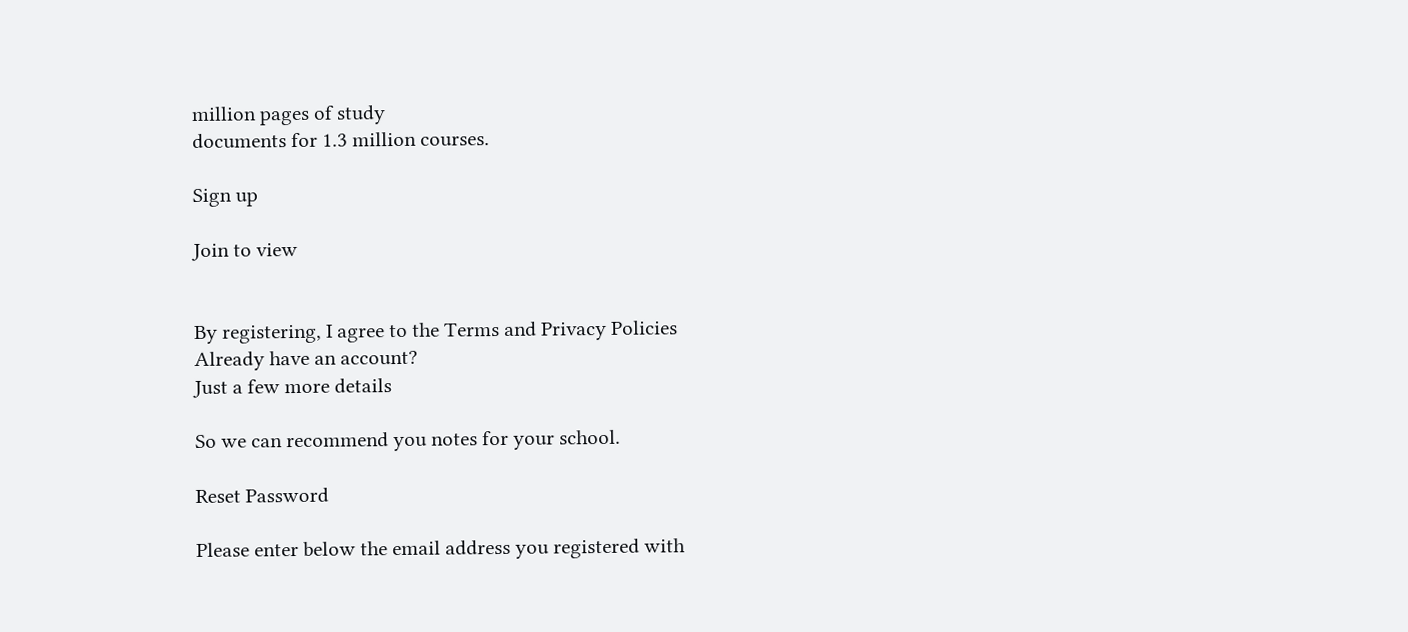million pages of study
documents for 1.3 million courses.

Sign up

Join to view


By registering, I agree to the Terms and Privacy Policies
Already have an account?
Just a few more details

So we can recommend you notes for your school.

Reset Password

Please enter below the email address you registered with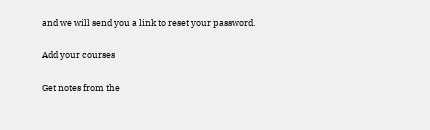and we will send you a link to reset your password.

Add your courses

Get notes from the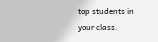top students in your class.